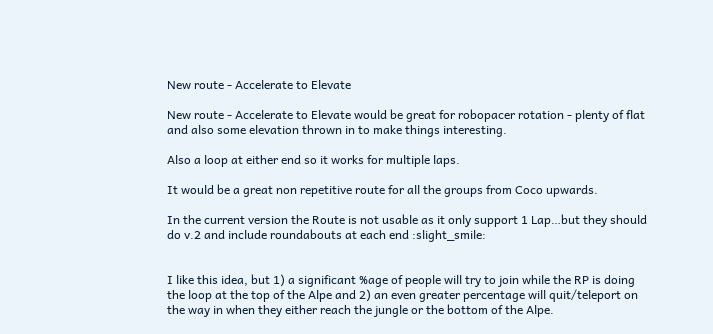New route - Accelerate to Elevate

New route - Accelerate to Elevate would be great for robopacer rotation - plenty of flat and also some elevation thrown in to make things interesting.

Also a loop at either end so it works for multiple laps.

It would be a great non repetitive route for all the groups from Coco upwards.

In the current version the Route is not usable as it only support 1 Lap…but they should do v.2 and include roundabouts at each end :slight_smile:


I like this idea, but 1) a significant %age of people will try to join while the RP is doing the loop at the top of the Alpe and 2) an even greater percentage will quit/teleport on the way in when they either reach the jungle or the bottom of the Alpe.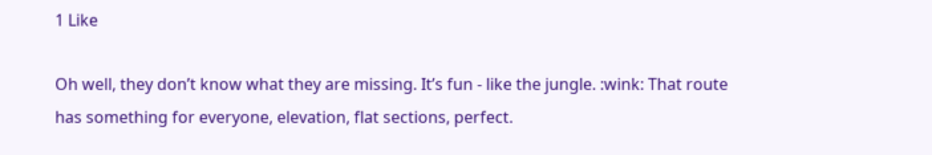1 Like

Oh well, they don’t know what they are missing. It’s fun - like the jungle. :wink: That route has something for everyone, elevation, flat sections, perfect.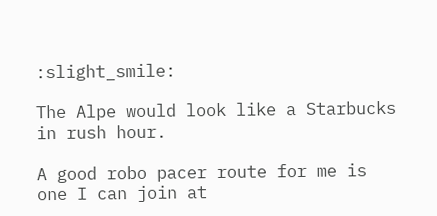:slight_smile:

The Alpe would look like a Starbucks in rush hour.

A good robo pacer route for me is one I can join at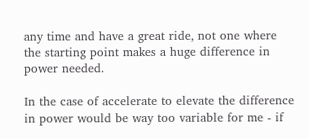any time and have a great ride, not one where the starting point makes a huge difference in power needed.

In the case of accelerate to elevate the difference in power would be way too variable for me - if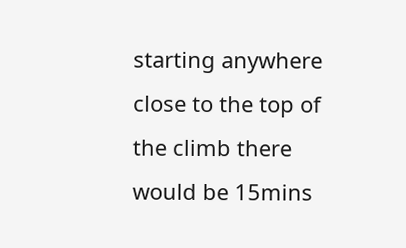starting anywhere close to the top of the climb there would be 15mins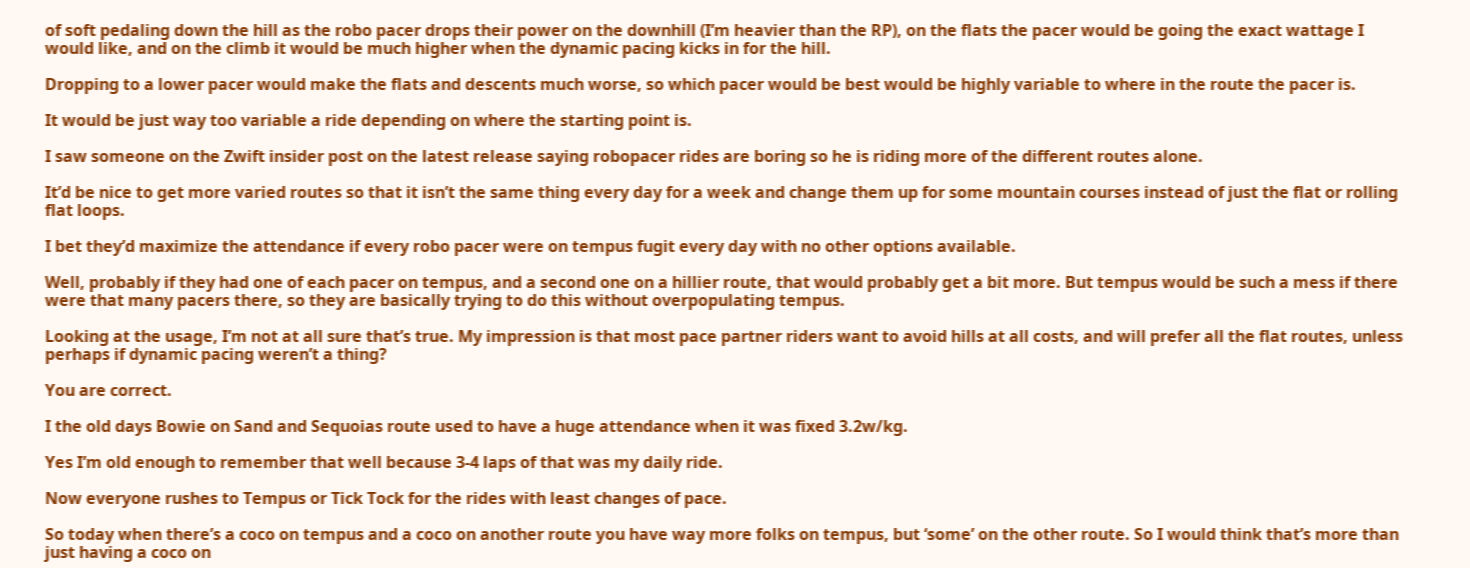of soft pedaling down the hill as the robo pacer drops their power on the downhill (I’m heavier than the RP), on the flats the pacer would be going the exact wattage I would like, and on the climb it would be much higher when the dynamic pacing kicks in for the hill.

Dropping to a lower pacer would make the flats and descents much worse, so which pacer would be best would be highly variable to where in the route the pacer is.

It would be just way too variable a ride depending on where the starting point is.

I saw someone on the Zwift insider post on the latest release saying robopacer rides are boring so he is riding more of the different routes alone.

It’d be nice to get more varied routes so that it isn’t the same thing every day for a week and change them up for some mountain courses instead of just the flat or rolling flat loops.

I bet they’d maximize the attendance if every robo pacer were on tempus fugit every day with no other options available.

Well, probably if they had one of each pacer on tempus, and a second one on a hillier route, that would probably get a bit more. But tempus would be such a mess if there were that many pacers there, so they are basically trying to do this without overpopulating tempus.

Looking at the usage, I’m not at all sure that’s true. My impression is that most pace partner riders want to avoid hills at all costs, and will prefer all the flat routes, unless perhaps if dynamic pacing weren’t a thing?

You are correct.

I the old days Bowie on Sand and Sequoias route used to have a huge attendance when it was fixed 3.2w/kg.

Yes I’m old enough to remember that well because 3-4 laps of that was my daily ride.

Now everyone rushes to Tempus or Tick Tock for the rides with least changes of pace.

So today when there’s a coco on tempus and a coco on another route you have way more folks on tempus, but ‘some’ on the other route. So I would think that’s more than just having a coco on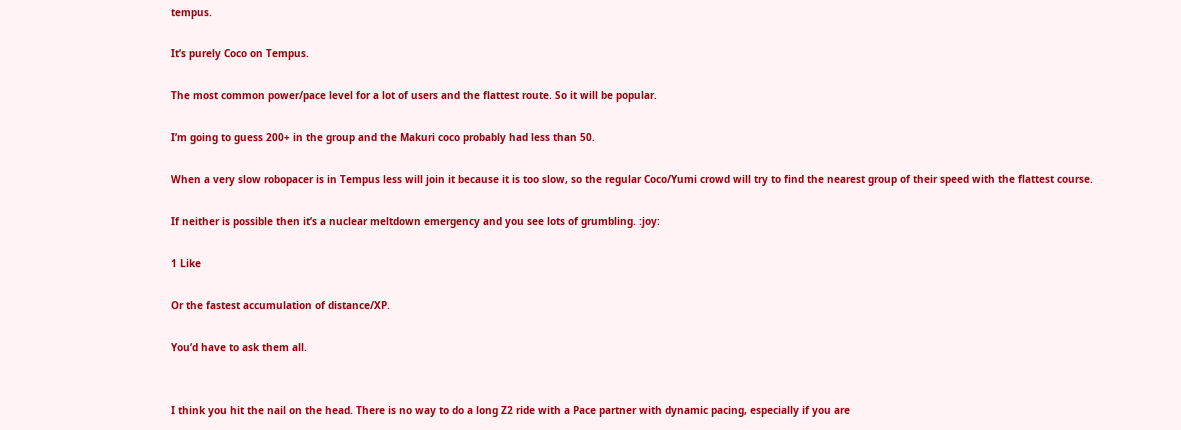tempus.

It’s purely Coco on Tempus.

The most common power/pace level for a lot of users and the flattest route. So it will be popular.

I’m going to guess 200+ in the group and the Makuri coco probably had less than 50.

When a very slow robopacer is in Tempus less will join it because it is too slow, so the regular Coco/Yumi crowd will try to find the nearest group of their speed with the flattest course.

If neither is possible then it’s a nuclear meltdown emergency and you see lots of grumbling. :joy:

1 Like

Or the fastest accumulation of distance/XP.

You’d have to ask them all.


I think you hit the nail on the head. There is no way to do a long Z2 ride with a Pace partner with dynamic pacing, especially if you are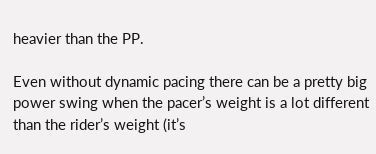heavier than the PP.

Even without dynamic pacing there can be a pretty big power swing when the pacer’s weight is a lot different than the rider’s weight (it’s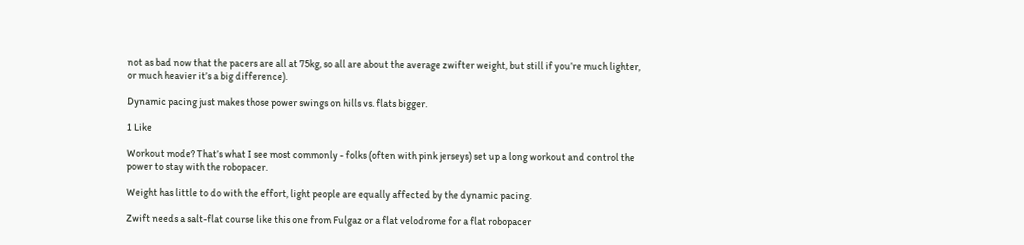not as bad now that the pacers are all at 75kg, so all are about the average zwifter weight, but still if you’re much lighter, or much heavier it’s a big difference).

Dynamic pacing just makes those power swings on hills vs. flats bigger.

1 Like

Workout mode? That’s what I see most commonly - folks (often with pink jerseys) set up a long workout and control the power to stay with the robopacer.

Weight has little to do with the effort, light people are equally affected by the dynamic pacing.

Zwift needs a salt-flat course like this one from Fulgaz or a flat velodrome for a flat robopacer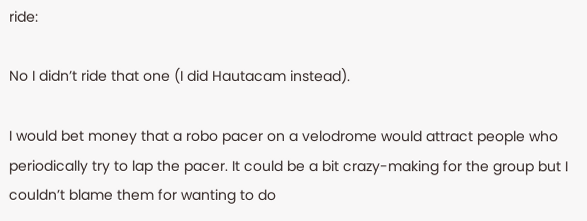ride:

No I didn’t ride that one (I did Hautacam instead).

I would bet money that a robo pacer on a velodrome would attract people who periodically try to lap the pacer. It could be a bit crazy-making for the group but I couldn’t blame them for wanting to do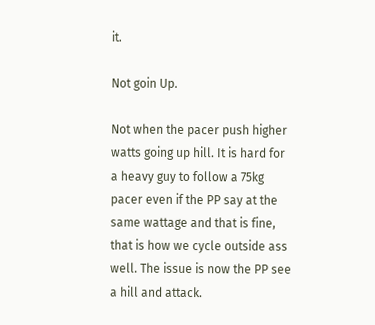it.

Not goin Up.

Not when the pacer push higher watts going up hill. It is hard for a heavy guy to follow a 75kg pacer even if the PP say at the same wattage and that is fine, that is how we cycle outside ass well. The issue is now the PP see a hill and attack.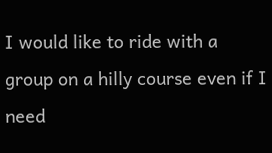I would like to ride with a group on a hilly course even if I need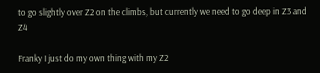to go slightly over Z2 on the climbs, but currently we need to go deep in Z3 and Z4

Franky I just do my own thing with my Z2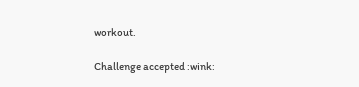workout.

Challenge accepted :wink: